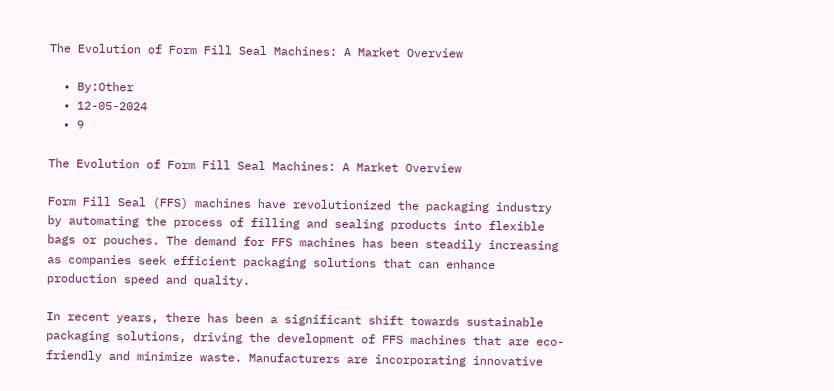The Evolution of Form Fill Seal Machines: A Market Overview

  • By:Other
  • 12-05-2024
  • 9

The Evolution of Form Fill Seal Machines: A Market Overview

Form Fill Seal (FFS) machines have revolutionized the packaging industry by automating the process of filling and sealing products into flexible bags or pouches. The demand for FFS machines has been steadily increasing as companies seek efficient packaging solutions that can enhance production speed and quality.

In recent years, there has been a significant shift towards sustainable packaging solutions, driving the development of FFS machines that are eco-friendly and minimize waste. Manufacturers are incorporating innovative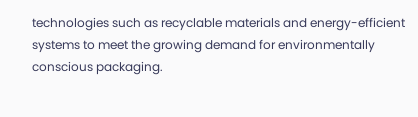technologies such as recyclable materials and energy-efficient systems to meet the growing demand for environmentally conscious packaging.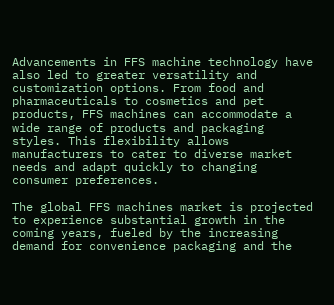Advancements in FFS machine technology have also led to greater versatility and customization options. From food and pharmaceuticals to cosmetics and pet products, FFS machines can accommodate a wide range of products and packaging styles. This flexibility allows manufacturers to cater to diverse market needs and adapt quickly to changing consumer preferences.

The global FFS machines market is projected to experience substantial growth in the coming years, fueled by the increasing demand for convenience packaging and the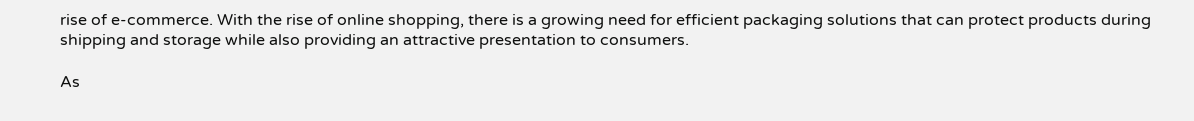rise of e-commerce. With the rise of online shopping, there is a growing need for efficient packaging solutions that can protect products during shipping and storage while also providing an attractive presentation to consumers.

As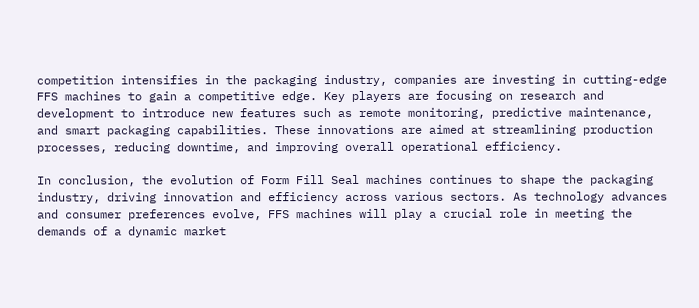competition intensifies in the packaging industry, companies are investing in cutting-edge FFS machines to gain a competitive edge. Key players are focusing on research and development to introduce new features such as remote monitoring, predictive maintenance, and smart packaging capabilities. These innovations are aimed at streamlining production processes, reducing downtime, and improving overall operational efficiency.

In conclusion, the evolution of Form Fill Seal machines continues to shape the packaging industry, driving innovation and efficiency across various sectors. As technology advances and consumer preferences evolve, FFS machines will play a crucial role in meeting the demands of a dynamic market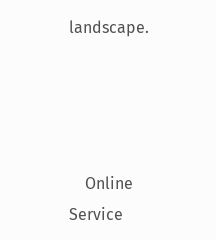landscape.




    Online Service